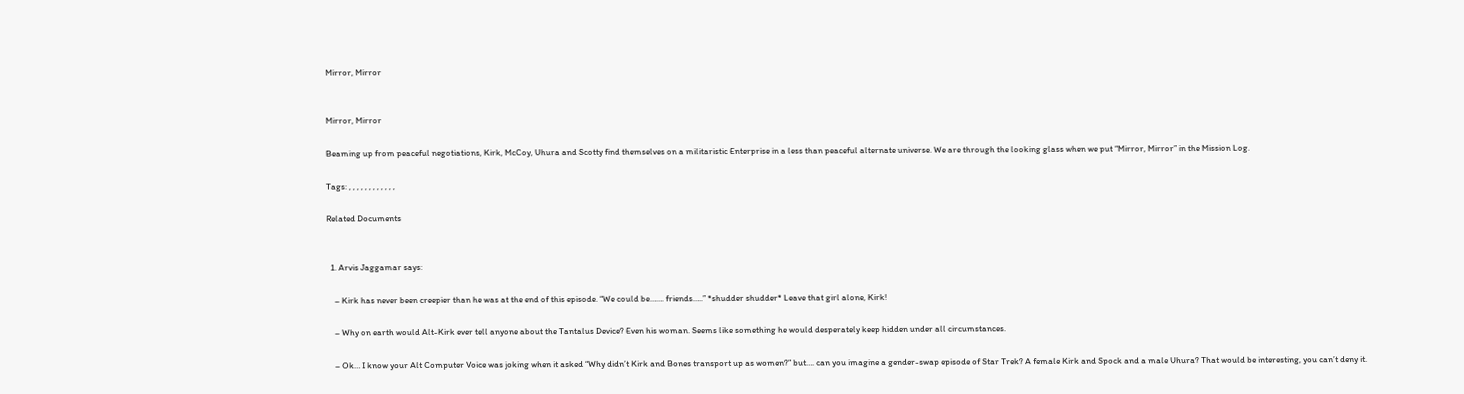Mirror, Mirror


Mirror, Mirror

Beaming up from peaceful negotiations, Kirk, McCoy, Uhura and Scotty find themselves on a militaristic Enterprise in a less than peaceful alternate universe. We are through the looking glass when we put “Mirror, Mirror” in the Mission Log.

Tags: , , , , , , , , , , , ,

Related Documents


  1. Arvis Jaggamar says:

    – Kirk has never been creepier than he was at the end of this episode. “We could be……. friends…..” *shudder shudder* Leave that girl alone, Kirk!

    – Why on earth would Alt-Kirk ever tell anyone about the Tantalus Device? Even his woman. Seems like something he would desperately keep hidden under all circumstances.

    – Ok… I know your Alt Computer Voice was joking when it asked “Why didn’t Kirk and Bones transport up as women?” but…. can you imagine a gender-swap episode of Star Trek? A female Kirk and Spock and a male Uhura? That would be interesting, you can’t deny it.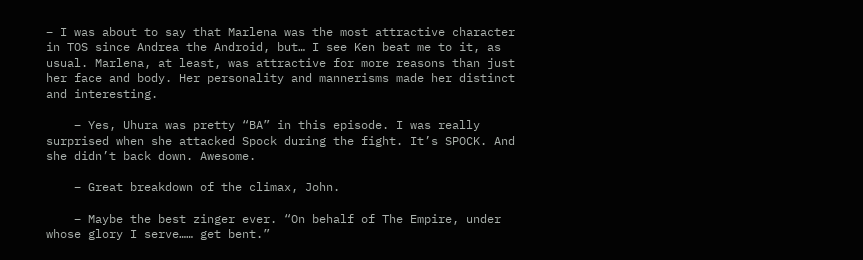– I was about to say that Marlena was the most attractive character in TOS since Andrea the Android, but… I see Ken beat me to it, as usual. Marlena, at least, was attractive for more reasons than just her face and body. Her personality and mannerisms made her distinct and interesting.

    – Yes, Uhura was pretty “BA” in this episode. I was really surprised when she attacked Spock during the fight. It’s SPOCK. And she didn’t back down. Awesome.

    – Great breakdown of the climax, John.

    – Maybe the best zinger ever. “On behalf of The Empire, under whose glory I serve…… get bent.”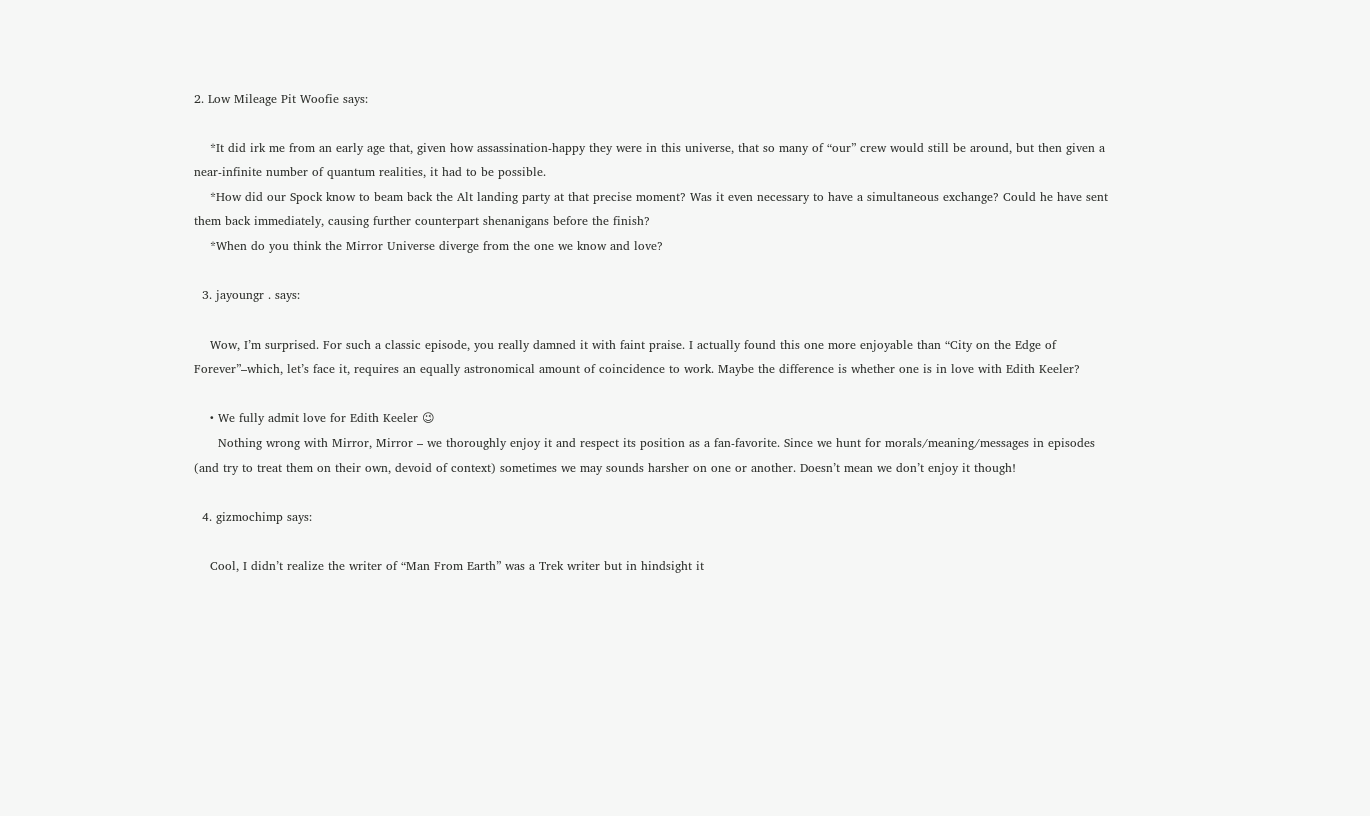2. Low Mileage Pit Woofie says:

    *It did irk me from an early age that, given how assassination-happy they were in this universe, that so many of “our” crew would still be around, but then given a near-infinite number of quantum realities, it had to be possible.
    *How did our Spock know to beam back the Alt landing party at that precise moment? Was it even necessary to have a simultaneous exchange? Could he have sent them back immediately, causing further counterpart shenanigans before the finish?
    *When do you think the Mirror Universe diverge from the one we know and love?

  3. jayoungr . says:

    Wow, I’m surprised. For such a classic episode, you really damned it with faint praise. I actually found this one more enjoyable than “City on the Edge of Forever”–which, let’s face it, requires an equally astronomical amount of coincidence to work. Maybe the difference is whether one is in love with Edith Keeler?

    • We fully admit love for Edith Keeler 😉
      Nothing wrong with Mirror, Mirror – we thoroughly enjoy it and respect its position as a fan-favorite. Since we hunt for morals/meaning/messages in episodes (and try to treat them on their own, devoid of context) sometimes we may sounds harsher on one or another. Doesn’t mean we don’t enjoy it though!

  4. gizmochimp says:

    Cool, I didn’t realize the writer of “Man From Earth” was a Trek writer but in hindsight it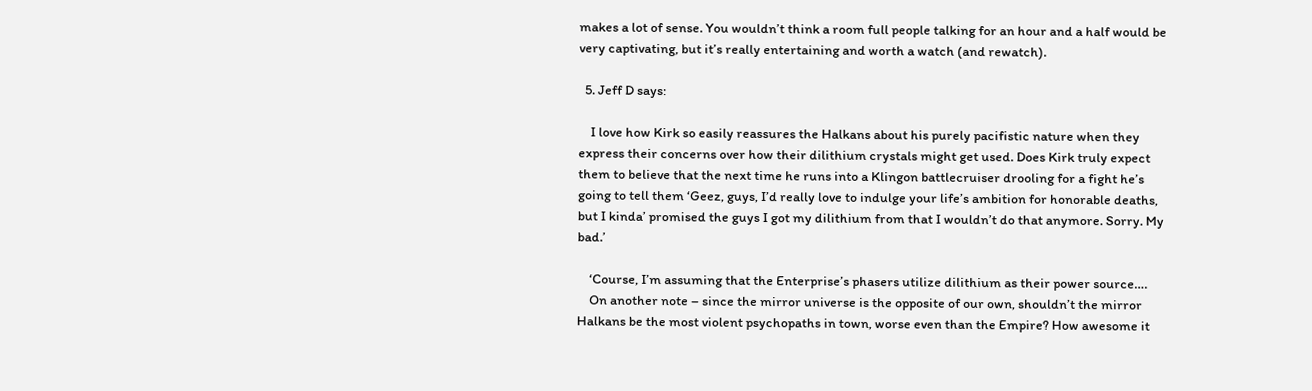makes a lot of sense. You wouldn’t think a room full people talking for an hour and a half would be very captivating, but it’s really entertaining and worth a watch (and rewatch).

  5. Jeff D says:

    I love how Kirk so easily reassures the Halkans about his purely pacifistic nature when they express their concerns over how their dilithium crystals might get used. Does Kirk truly expect them to believe that the next time he runs into a Klingon battlecruiser drooling for a fight he’s going to tell them ‘Geez, guys, I’d really love to indulge your life’s ambition for honorable deaths, but I kinda’ promised the guys I got my dilithium from that I wouldn’t do that anymore. Sorry. My bad.’

    ‘Course, I’m assuming that the Enterprise’s phasers utilize dilithium as their power source….
    On another note – since the mirror universe is the opposite of our own, shouldn’t the mirror Halkans be the most violent psychopaths in town, worse even than the Empire? How awesome it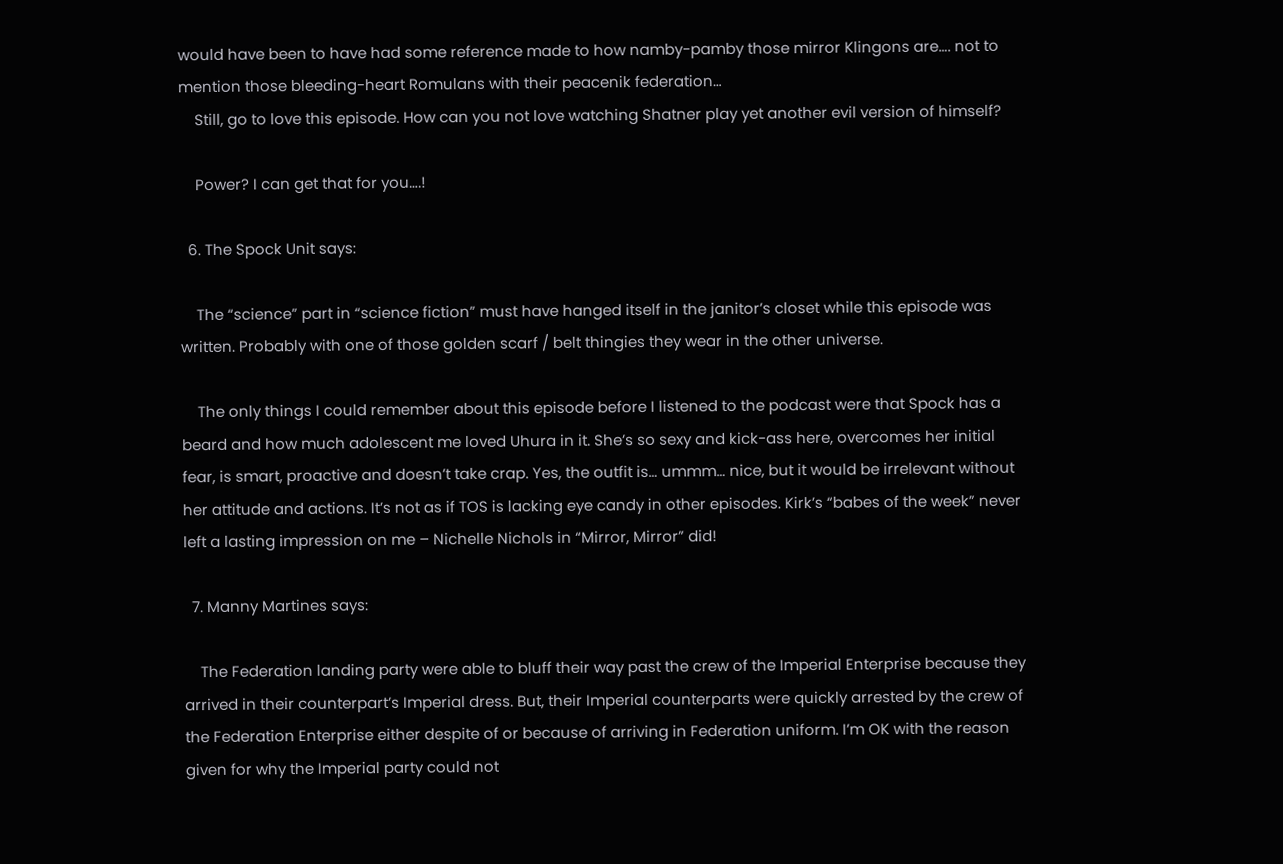would have been to have had some reference made to how namby-pamby those mirror Klingons are…. not to mention those bleeding-heart Romulans with their peacenik federation…
    Still, go to love this episode. How can you not love watching Shatner play yet another evil version of himself?

    Power? I can get that for you….!

  6. The Spock Unit says:

    The “science” part in “science fiction” must have hanged itself in the janitor’s closet while this episode was written. Probably with one of those golden scarf / belt thingies they wear in the other universe.

    The only things I could remember about this episode before I listened to the podcast were that Spock has a beard and how much adolescent me loved Uhura in it. She’s so sexy and kick-ass here, overcomes her initial fear, is smart, proactive and doesn’t take crap. Yes, the outfit is… ummm… nice, but it would be irrelevant without her attitude and actions. It’s not as if TOS is lacking eye candy in other episodes. Kirk’s “babes of the week” never left a lasting impression on me – Nichelle Nichols in “Mirror, Mirror” did!

  7. Manny Martines says:

    The Federation landing party were able to bluff their way past the crew of the Imperial Enterprise because they arrived in their counterpart’s Imperial dress. But, their Imperial counterparts were quickly arrested by the crew of the Federation Enterprise either despite of or because of arriving in Federation uniform. I’m OK with the reason given for why the Imperial party could not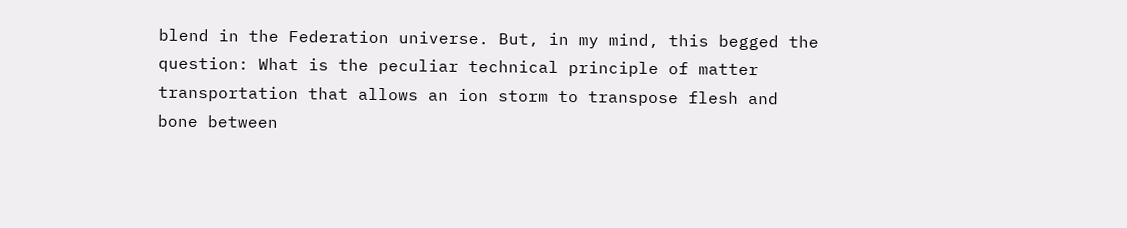blend in the Federation universe. But, in my mind, this begged the question: What is the peculiar technical principle of matter transportation that allows an ion storm to transpose flesh and bone between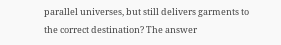parallel universes, but still delivers garments to the correct destination? The answer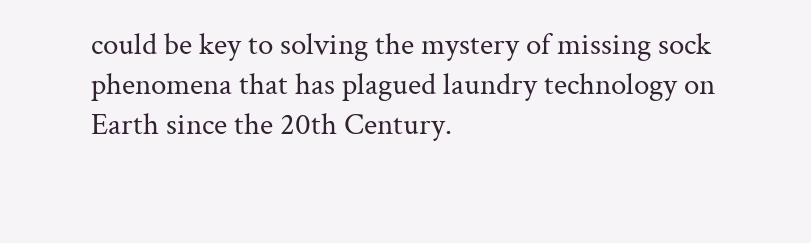could be key to solving the mystery of missing sock phenomena that has plagued laundry technology on Earth since the 20th Century.